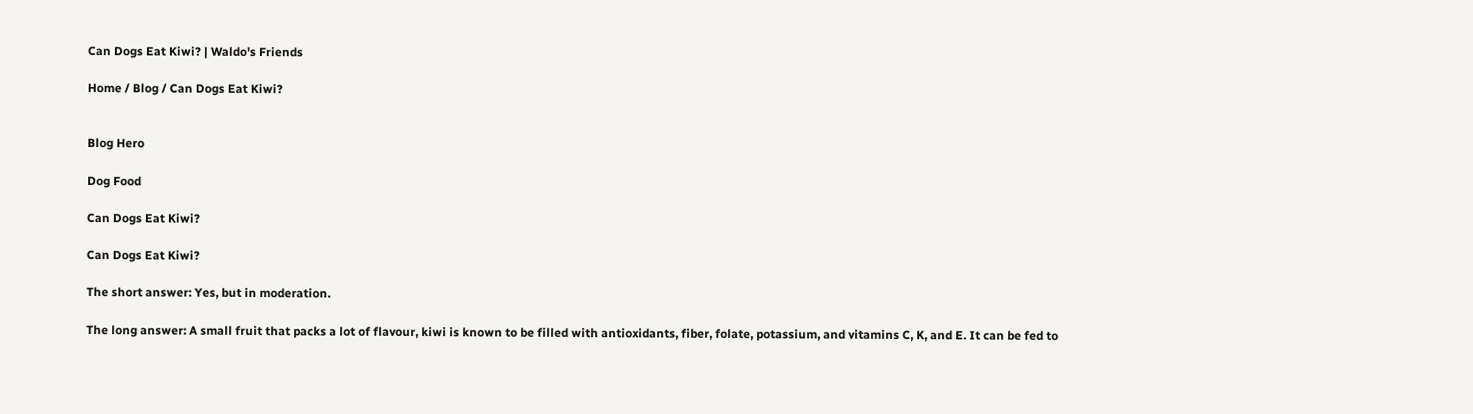Can Dogs Eat Kiwi? | Waldo's Friends

Home / Blog / Can Dogs Eat Kiwi?


Blog Hero

Dog Food

Can Dogs Eat Kiwi?

Can Dogs Eat Kiwi?

The short answer: Yes, but in moderation.

The long answer: A small fruit that packs a lot of flavour, kiwi is known to be filled with antioxidants, fiber, folate, potassium, and vitamins C, K, and E. It can be fed to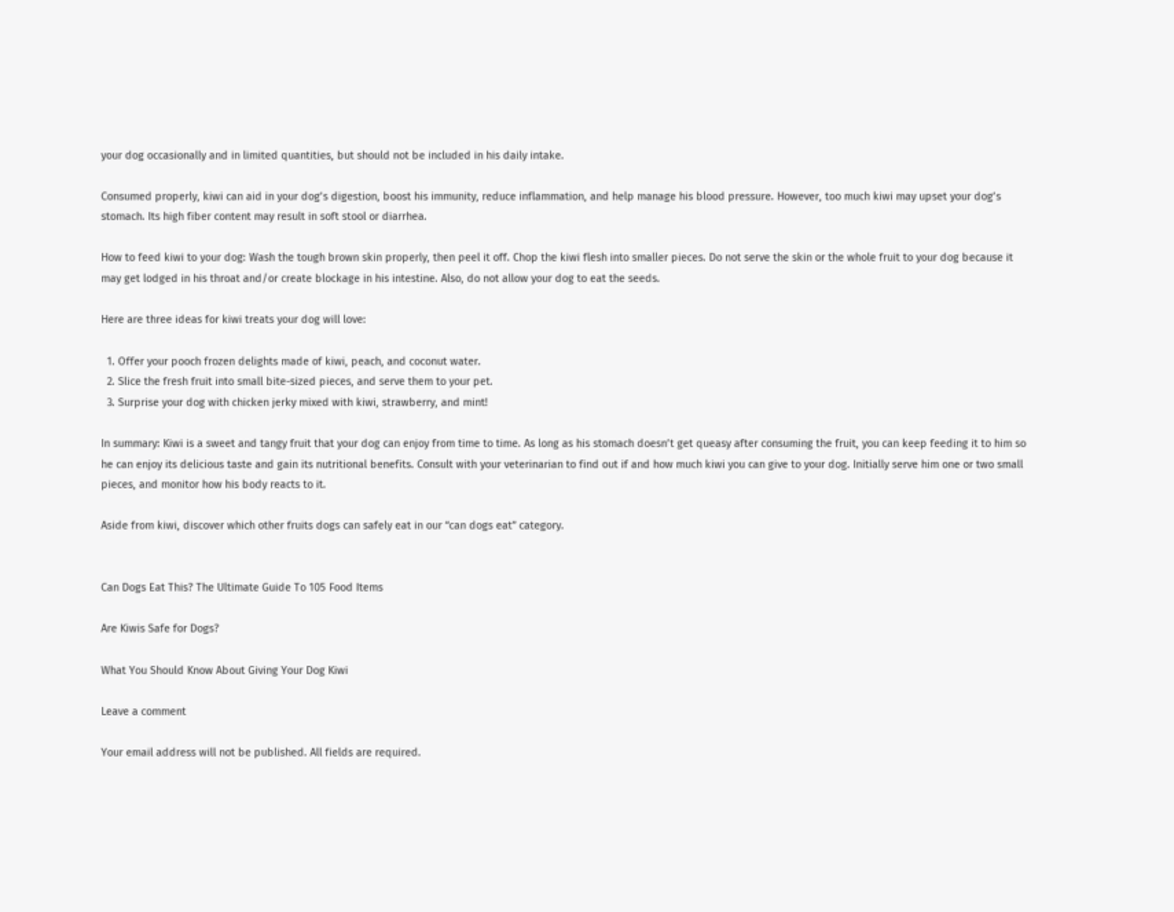your dog occasionally and in limited quantities, but should not be included in his daily intake.

Consumed properly, kiwi can aid in your dog’s digestion, boost his immunity, reduce inflammation, and help manage his blood pressure. However, too much kiwi may upset your dog’s stomach. Its high fiber content may result in soft stool or diarrhea.

How to feed kiwi to your dog: Wash the tough brown skin properly, then peel it off. Chop the kiwi flesh into smaller pieces. Do not serve the skin or the whole fruit to your dog because it may get lodged in his throat and/or create blockage in his intestine. Also, do not allow your dog to eat the seeds.

Here are three ideas for kiwi treats your dog will love:

  1. Offer your pooch frozen delights made of kiwi, peach, and coconut water.
  2. Slice the fresh fruit into small bite-sized pieces, and serve them to your pet.
  3. Surprise your dog with chicken jerky mixed with kiwi, strawberry, and mint!

In summary: Kiwi is a sweet and tangy fruit that your dog can enjoy from time to time. As long as his stomach doesn’t get queasy after consuming the fruit, you can keep feeding it to him so he can enjoy its delicious taste and gain its nutritional benefits. Consult with your veterinarian to find out if and how much kiwi you can give to your dog. Initially serve him one or two small pieces, and monitor how his body reacts to it.

Aside from kiwi, discover which other fruits dogs can safely eat in our “can dogs eat” category.


Can Dogs Eat This? The Ultimate Guide To 105 Food Items

Are Kiwis Safe for Dogs?

What You Should Know About Giving Your Dog Kiwi

Leave a comment

Your email address will not be published. All fields are required.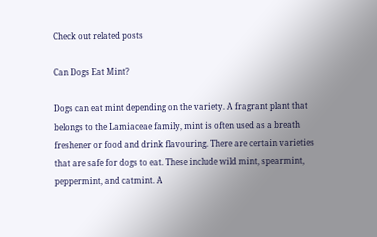Check out related posts

Can Dogs Eat Mint?

Dogs can eat mint depending on the variety. A fragrant plant that belongs to the Lamiaceae family, mint is often used as a breath freshener or food and drink flavouring. There are certain varieties that are safe for dogs to eat. These include wild mint, spearmint, peppermint, and catmint. A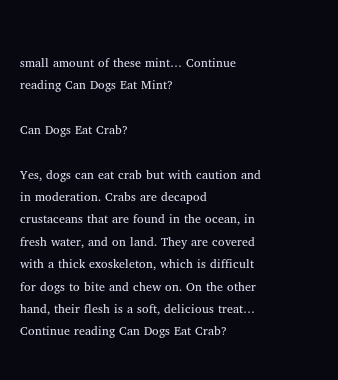small amount of these mint… Continue reading Can Dogs Eat Mint?

Can Dogs Eat Crab?

Yes, dogs can eat crab but with caution and in moderation. Crabs are decapod crustaceans that are found in the ocean, in fresh water, and on land. They are covered with a thick exoskeleton, which is difficult for dogs to bite and chew on. On the other hand, their flesh is a soft, delicious treat… Continue reading Can Dogs Eat Crab?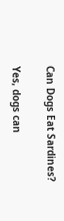Can Dogs Eat Sardines?

Yes, dogs can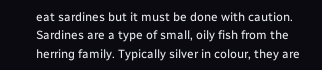eat sardines but it must be done with caution. Sardines are a type of small, oily fish from the herring family. Typically silver in colour, they are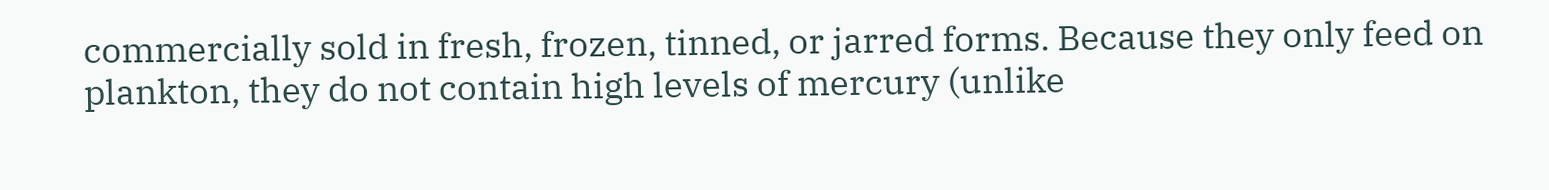commercially sold in fresh, frozen, tinned, or jarred forms. Because they only feed on plankton, they do not contain high levels of mercury (unlike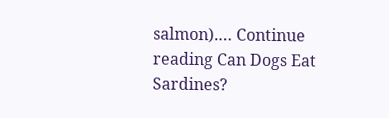salmon).… Continue reading Can Dogs Eat Sardines?